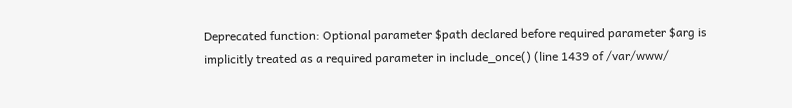Deprecated function: Optional parameter $path declared before required parameter $arg is implicitly treated as a required parameter in include_once() (line 1439 of /var/www/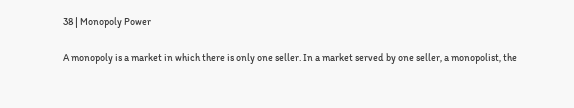38 | Monopoly Power

A monopoly is a market in which there is only one seller. In a market served by one seller, a monopolist, the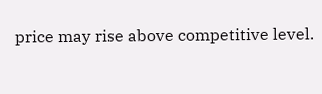price may rise above competitive level.